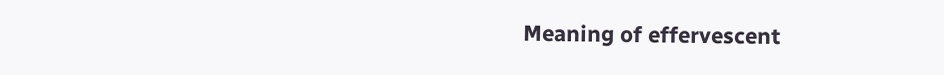Meaning of effervescent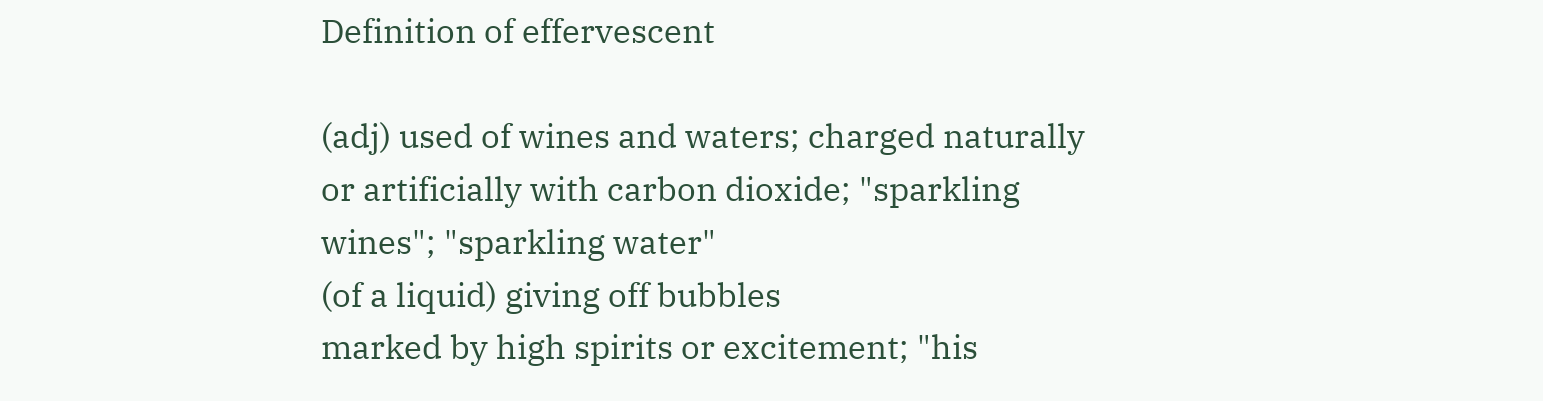Definition of effervescent

(adj) used of wines and waters; charged naturally or artificially with carbon dioxide; "sparkling wines"; "sparkling water"
(of a liquid) giving off bubbles
marked by high spirits or excitement; "his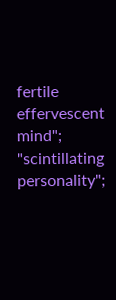fertile effervescent mind"; "scintillating personality";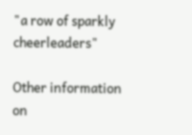"a row of sparkly cheerleaders"

Other information on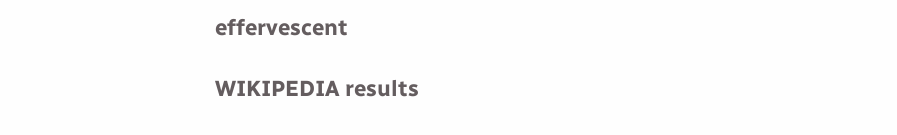effervescent

WIKIPEDIA results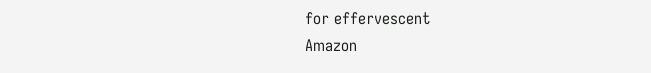for effervescent
Amazon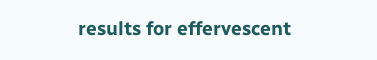results for effervescent